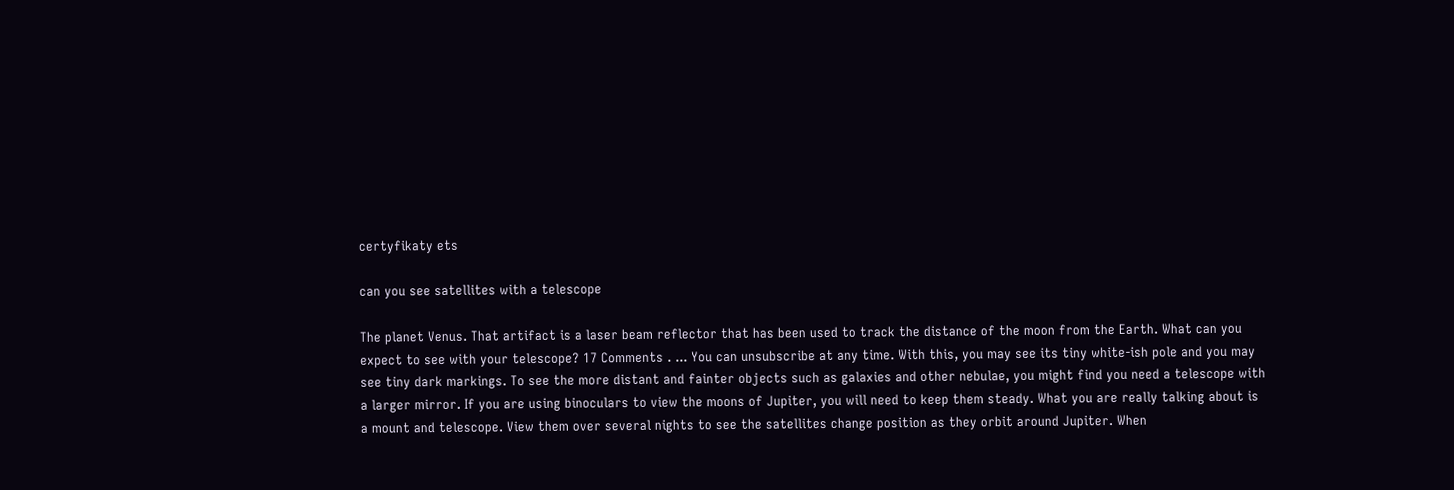certyfikaty ets

can you see satellites with a telescope

The planet Venus. That artifact is a laser beam reflector that has been used to track the distance of the moon from the Earth. What can you expect to see with your telescope? 17 Comments . ... You can unsubscribe at any time. With this, you may see its tiny white-ish pole and you may see tiny dark markings. To see the more distant and fainter objects such as galaxies and other nebulae, you might find you need a telescope with a larger mirror. If you are using binoculars to view the moons of Jupiter, you will need to keep them steady. What you are really talking about is a mount and telescope. View them over several nights to see the satellites change position as they orbit around Jupiter. When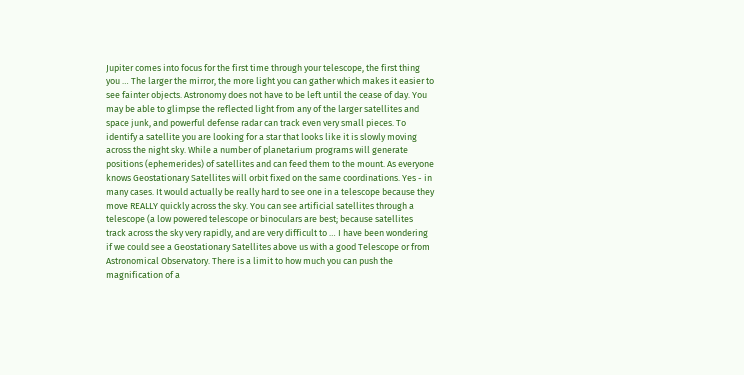Jupiter comes into focus for the first time through your telescope, the first thing you … The larger the mirror, the more light you can gather which makes it easier to see fainter objects. Astronomy does not have to be left until the cease of day. You may be able to glimpse the reflected light from any of the larger satellites and space junk, and powerful defense radar can track even very small pieces. To identify a satellite you are looking for a star that looks like it is slowly moving across the night sky. While a number of planetarium programs will generate positions (ephemerides) of satellites and can feed them to the mount. As everyone knows Geostationary Satellites will orbit fixed on the same coordinations. Yes - in many cases. It would actually be really hard to see one in a telescope because they move REALLY quickly across the sky. You can see artificial satellites through a telescope (a low powered telescope or binoculars are best; because satellites track across the sky very rapidly, and are very difficult to … I have been wondering if we could see a Geostationary Satellites above us with a good Telescope or from Astronomical Observatory. There is a limit to how much you can push the magnification of a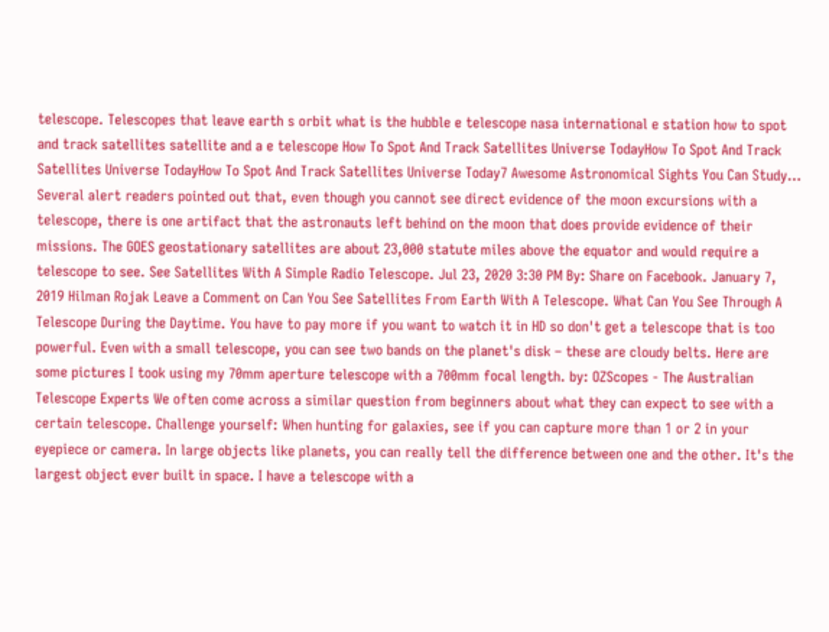telescope. Telescopes that leave earth s orbit what is the hubble e telescope nasa international e station how to spot and track satellites satellite and a e telescope How To Spot And Track Satellites Universe TodayHow To Spot And Track Satellites Universe TodayHow To Spot And Track Satellites Universe Today7 Awesome Astronomical Sights You Can Study… Several alert readers pointed out that, even though you cannot see direct evidence of the moon excursions with a telescope, there is one artifact that the astronauts left behind on the moon that does provide evidence of their missions. The GOES geostationary satellites are about 23,000 statute miles above the equator and would require a telescope to see. See Satellites With A Simple Radio Telescope. Jul 23, 2020 3:30 PM By: Share on Facebook. January 7, 2019 Hilman Rojak Leave a Comment on Can You See Satellites From Earth With A Telescope. What Can You See Through A Telescope During the Daytime. You have to pay more if you want to watch it in HD so don't get a telescope that is too powerful. Even with a small telescope, you can see two bands on the planet's disk – these are cloudy belts. Here are some pictures I took using my 70mm aperture telescope with a 700mm focal length. by: OZScopes - The Australian Telescope Experts We often come across a similar question from beginners about what they can expect to see with a certain telescope. Challenge yourself: When hunting for galaxies, see if you can capture more than 1 or 2 in your eyepiece or camera. In large objects like planets, you can really tell the difference between one and the other. It's the largest object ever built in space. I have a telescope with a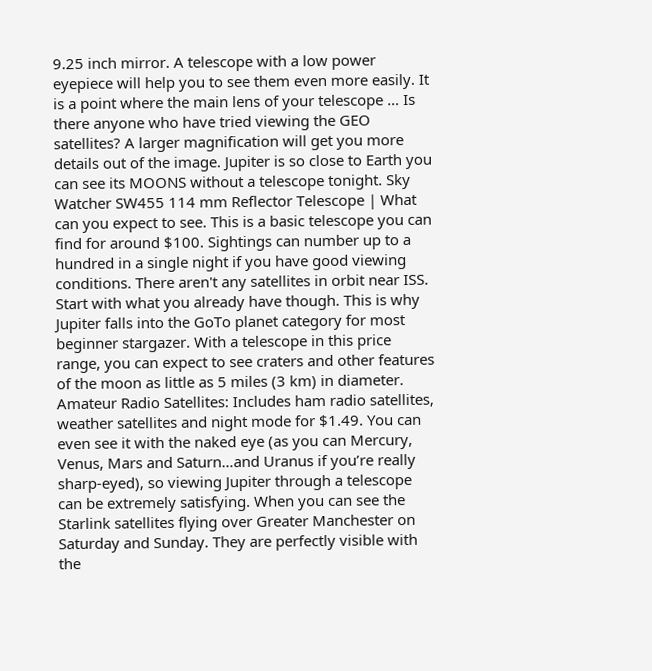9.25 inch mirror. A telescope with a low power eyepiece will help you to see them even more easily. It is a point where the main lens of your telescope … Is there anyone who have tried viewing the GEO satellites? A larger magnification will get you more details out of the image. Jupiter is so close to Earth you can see its MOONS without a telescope tonight. Sky Watcher SW455 114 mm Reflector Telescope | What can you expect to see. This is a basic telescope you can find for around $100. Sightings can number up to a hundred in a single night if you have good viewing conditions. There aren't any satellites in orbit near ISS. Start with what you already have though. This is why Jupiter falls into the GoTo planet category for most beginner stargazer. With a telescope in this price range, you can expect to see craters and other features of the moon as little as 5 miles (3 km) in diameter. Amateur Radio Satellites: Includes ham radio satellites, weather satellites and night mode for $1.49. You can even see it with the naked eye (as you can Mercury, Venus, Mars and Saturn…and Uranus if you’re really sharp-eyed), so viewing Jupiter through a telescope can be extremely satisfying. When you can see the Starlink satellites flying over Greater Manchester on Saturday and Sunday. They are perfectly visible with the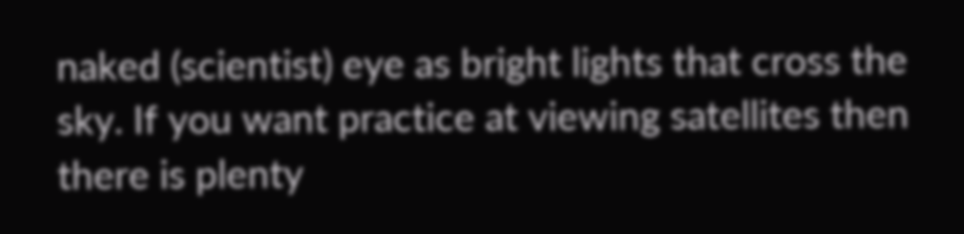naked (scientist) eye as bright lights that cross the sky. If you want practice at viewing satellites then there is plenty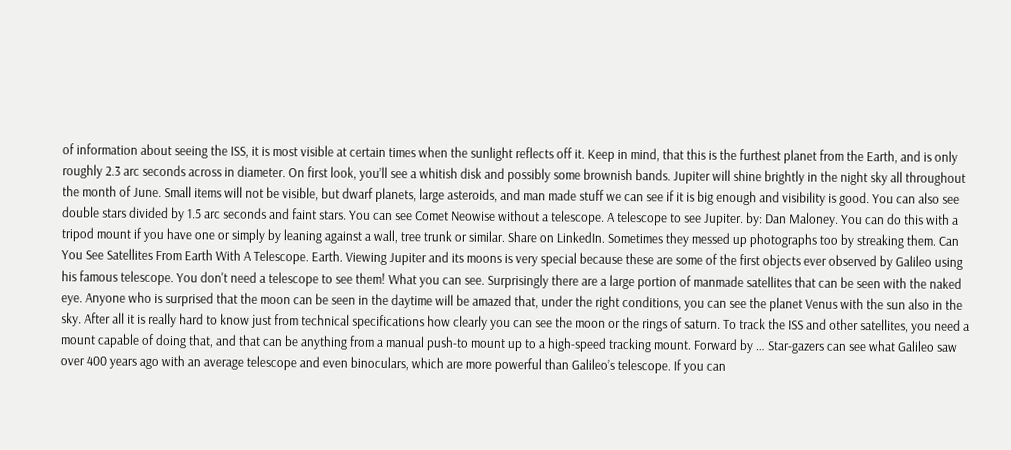of information about seeing the ISS, it is most visible at certain times when the sunlight reflects off it. Keep in mind, that this is the furthest planet from the Earth, and is only roughly 2.3 arc seconds across in diameter. On first look, you’ll see a whitish disk and possibly some brownish bands. Jupiter will shine brightly in the night sky all throughout the month of June. Small items will not be visible, but dwarf planets, large asteroids, and man made stuff we can see if it is big enough and visibility is good. You can also see double stars divided by 1.5 arc seconds and faint stars. You can see Comet Neowise without a telescope. A telescope to see Jupiter. by: Dan Maloney. You can do this with a tripod mount if you have one or simply by leaning against a wall, tree trunk or similar. Share on LinkedIn. Sometimes they messed up photographs too by streaking them. Can You See Satellites From Earth With A Telescope. Earth. Viewing Jupiter and its moons is very special because these are some of the first objects ever observed by Galileo using his famous telescope. You don't need a telescope to see them! What you can see. Surprisingly there are a large portion of manmade satellites that can be seen with the naked eye. Anyone who is surprised that the moon can be seen in the daytime will be amazed that, under the right conditions, you can see the planet Venus with the sun also in the sky. After all it is really hard to know just from technical specifications how clearly you can see the moon or the rings of saturn. To track the ISS and other satellites, you need a mount capable of doing that, and that can be anything from a manual push-to mount up to a high-speed tracking mount. Forward by … Star-gazers can see what Galileo saw over 400 years ago with an average telescope and even binoculars, which are more powerful than Galileo’s telescope. If you can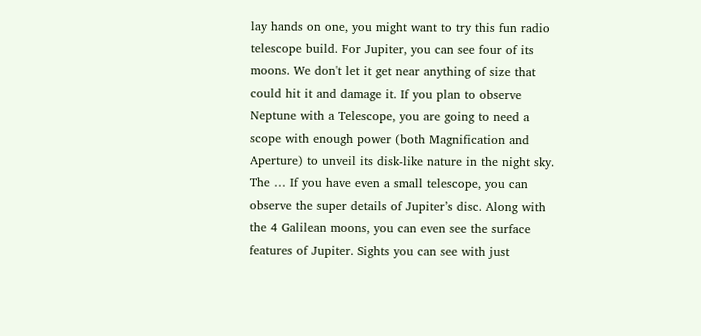lay hands on one, you might want to try this fun radio telescope build. For Jupiter, you can see four of its moons. We don't let it get near anything of size that could hit it and damage it. If you plan to observe Neptune with a Telescope, you are going to need a scope with enough power (both Magnification and Aperture) to unveil its disk-like nature in the night sky. The … If you have even a small telescope, you can observe the super details of Jupiter’s disc. Along with the 4 Galilean moons, you can even see the surface features of Jupiter. Sights you can see with just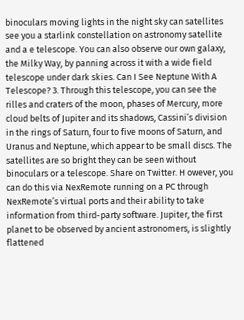binoculars moving lights in the night sky can satellites see you a starlink constellation on astronomy satellite and a e telescope. You can also observe our own galaxy, the Milky Way, by panning across it with a wide field telescope under dark skies. Can I See Neptune With A Telescope? 3. Through this telescope, you can see the rilles and craters of the moon, phases of Mercury, more cloud belts of Jupiter and its shadows, Cassini’s division in the rings of Saturn, four to five moons of Saturn, and Uranus and Neptune, which appear to be small discs. The satellites are so bright they can be seen without binoculars or a telescope. Share on Twitter. H owever, you can do this via NexRemote running on a PC through NexRemote’s virtual ports and their ability to take information from third-party software. Jupiter, the first planet to be observed by ancient astronomers, is slightly flattened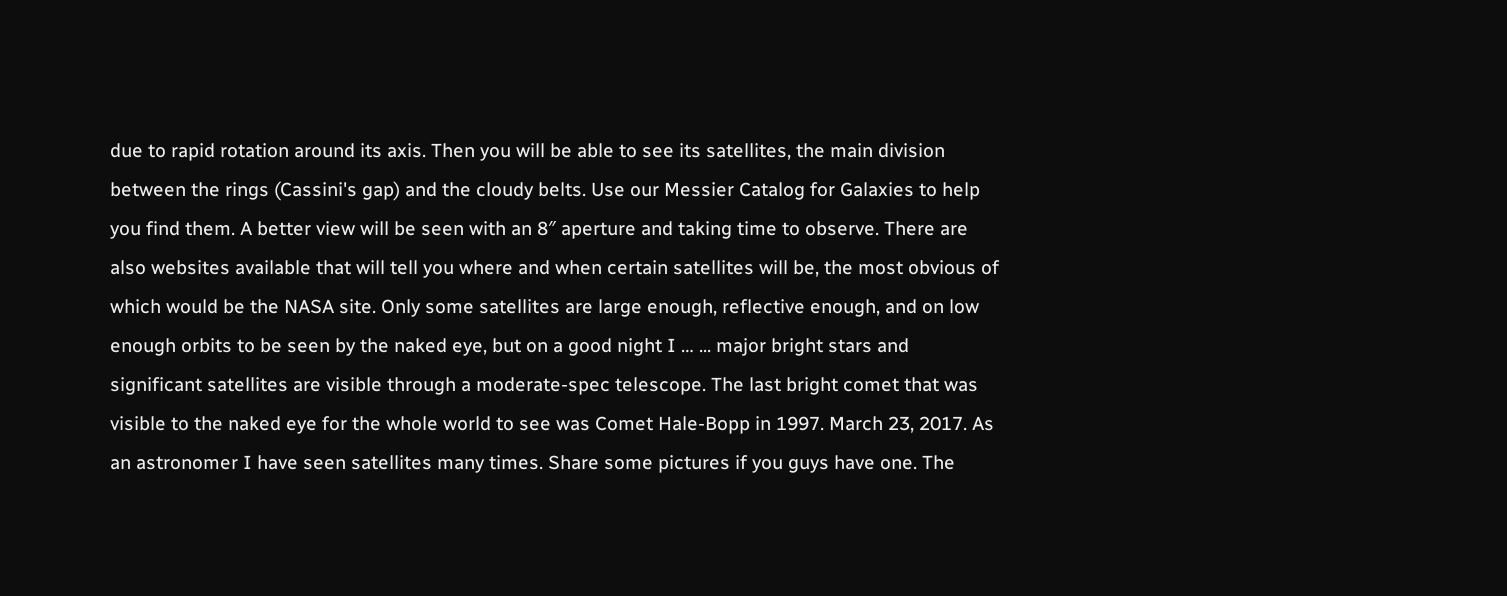due to rapid rotation around its axis. Then you will be able to see its satellites, the main division between the rings (Cassini's gap) and the cloudy belts. Use our Messier Catalog for Galaxies to help you find them. A better view will be seen with an 8″ aperture and taking time to observe. There are also websites available that will tell you where and when certain satellites will be, the most obvious of which would be the NASA site. Only some satellites are large enough, reflective enough, and on low enough orbits to be seen by the naked eye, but on a good night I … ... major bright stars and significant satellites are visible through a moderate-spec telescope. The last bright comet that was visible to the naked eye for the whole world to see was Comet Hale-Bopp in 1997. March 23, 2017. As an astronomer I have seen satellites many times. Share some pictures if you guys have one. The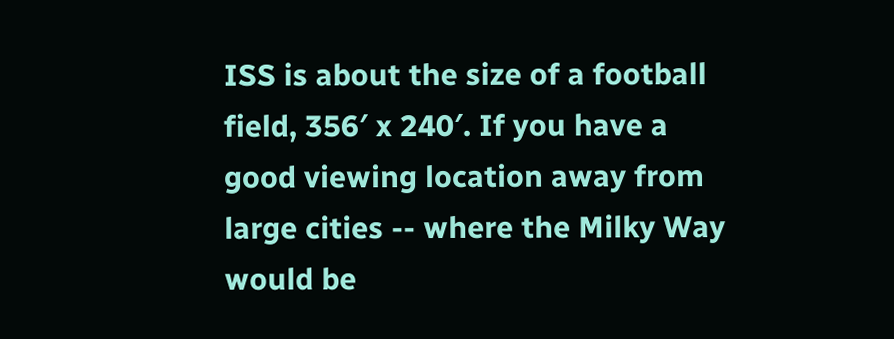ISS is about the size of a football field, 356′ x 240′. If you have a good viewing location away from large cities -- where the Milky Way would be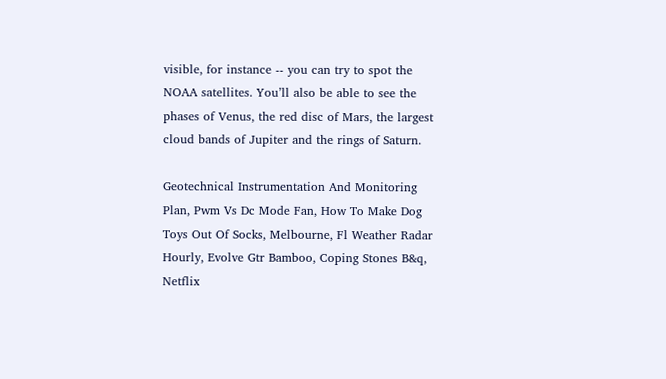visible, for instance -- you can try to spot the NOAA satellites. You’ll also be able to see the phases of Venus, the red disc of Mars, the largest cloud bands of Jupiter and the rings of Saturn.

Geotechnical Instrumentation And Monitoring Plan, Pwm Vs Dc Mode Fan, How To Make Dog Toys Out Of Socks, Melbourne, Fl Weather Radar Hourly, Evolve Gtr Bamboo, Coping Stones B&q, Netflix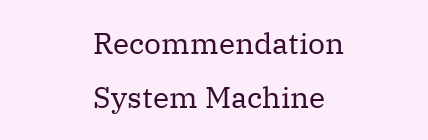Recommendation System Machine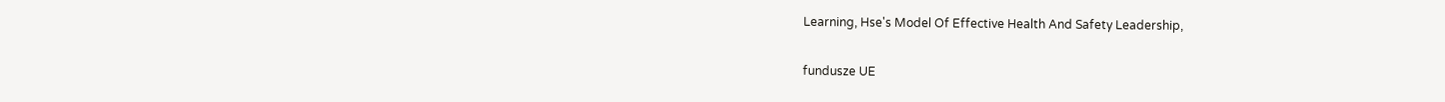Learning, Hse's Model Of Effective Health And Safety Leadership,

fundusze UE